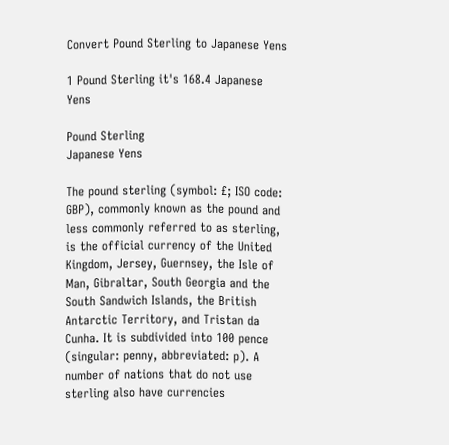Convert Pound Sterling to Japanese Yens

1 Pound Sterling it's 168.4 Japanese Yens

Pound Sterling
Japanese Yens

The pound sterling (symbol: £; ISO code: GBP), commonly known as the pound and less commonly referred to as sterling, is the official currency of the United Kingdom, Jersey, Guernsey, the Isle of Man, Gibraltar, South Georgia and the South Sandwich Islands, the British Antarctic Territory, and Tristan da Cunha. It is subdivided into 100 pence (singular: penny, abbreviated: p). A number of nations that do not use sterling also have currencies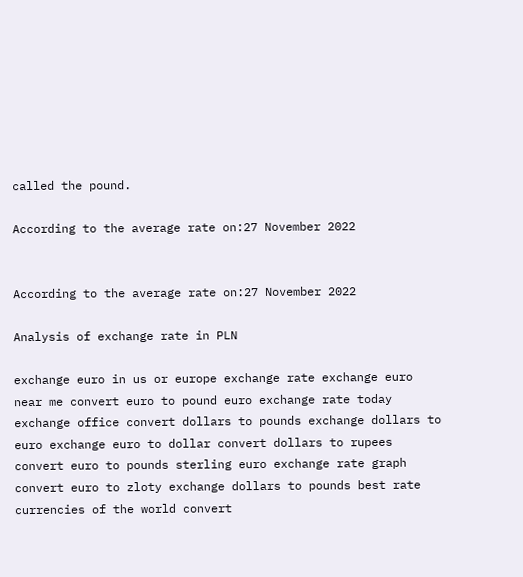called the pound.

According to the average rate on:27 November 2022


According to the average rate on:27 November 2022

Analysis of exchange rate in PLN

exchange euro in us or europe exchange rate exchange euro near me convert euro to pound euro exchange rate today exchange office convert dollars to pounds exchange dollars to euro exchange euro to dollar convert dollars to rupees convert euro to pounds sterling euro exchange rate graph convert euro to zloty exchange dollars to pounds best rate currencies of the world convert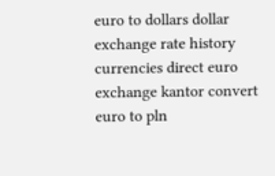euro to dollars dollar exchange rate history currencies direct euro exchange kantor convert euro to pln